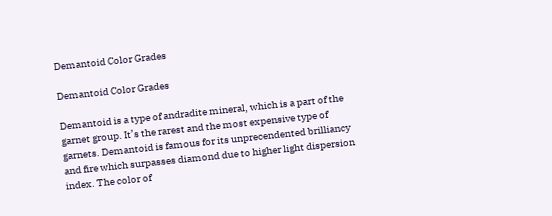Demantoid Color Grades

Demantoid Color Grades

Demantoid is a type of andradite mineral, which is a part of the garnet group. It’s the rarest and the most expensive type of garnets. Demantoid is famous for its unprecendented brilliancy and fire which surpasses diamond due to higher light dispersion index. The color of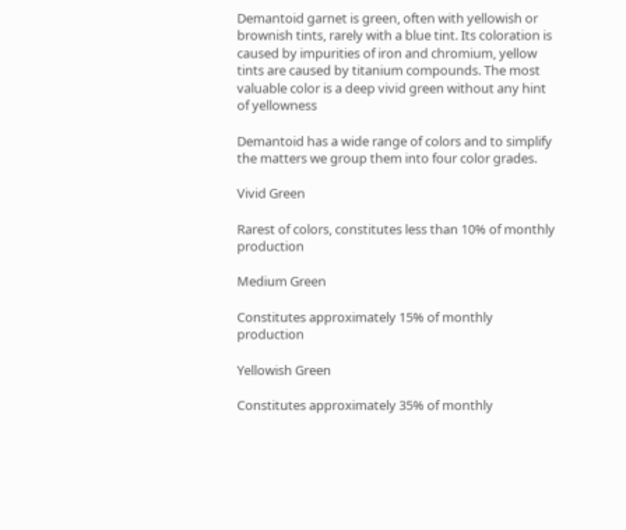Demantoid garnet is green, often with yellowish or brownish tints, rarely with a blue tint. Its coloration is caused by impurities of iron and chromium, yellow tints are caused by titanium compounds. The most valuable color is a deep vivid green without any hint of yellowness

Demantoid has a wide range of colors and to simplify the matters we group them into four color grades.

Vivid Green

Rarest of colors, constitutes less than 10% of monthly production

Medium Green

Constitutes approximately 15% of monthly production

Yellowish Green

Constitutes approximately 35% of monthly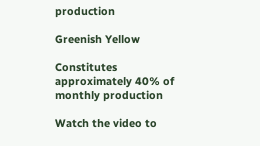production

Greenish Yellow

Constitutes approximately 40% of monthly production

Watch the video to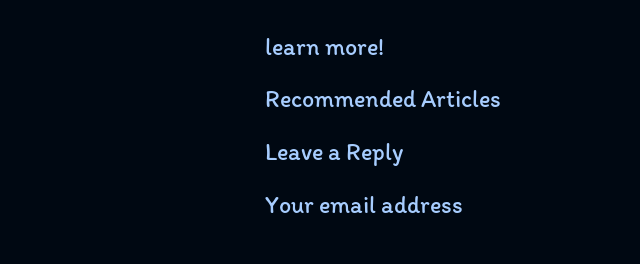learn more!

Recommended Articles

Leave a Reply

Your email address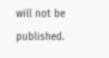will not be published.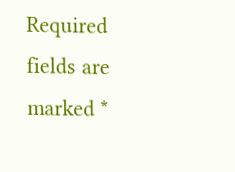Required fields are marked *